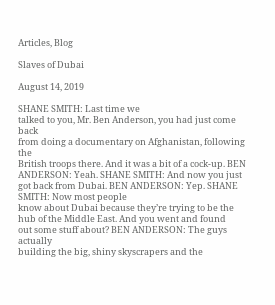Articles, Blog

Slaves of Dubai

August 14, 2019

SHANE SMITH: Last time we
talked to you, Mr. Ben Anderson, you had just come back
from doing a documentary on Afghanistan, following the
British troops there. And it was a bit of a cock-up. BEN ANDERSON: Yeah. SHANE SMITH: And now you just
got back from Dubai. BEN ANDERSON: Yep. SHANE SMITH: Now most people
know about Dubai because they’re trying to be the
hub of the Middle East. And you went and found
out some stuff about? BEN ANDERSON: The guys actually
building the big, shiny skyscrapers and the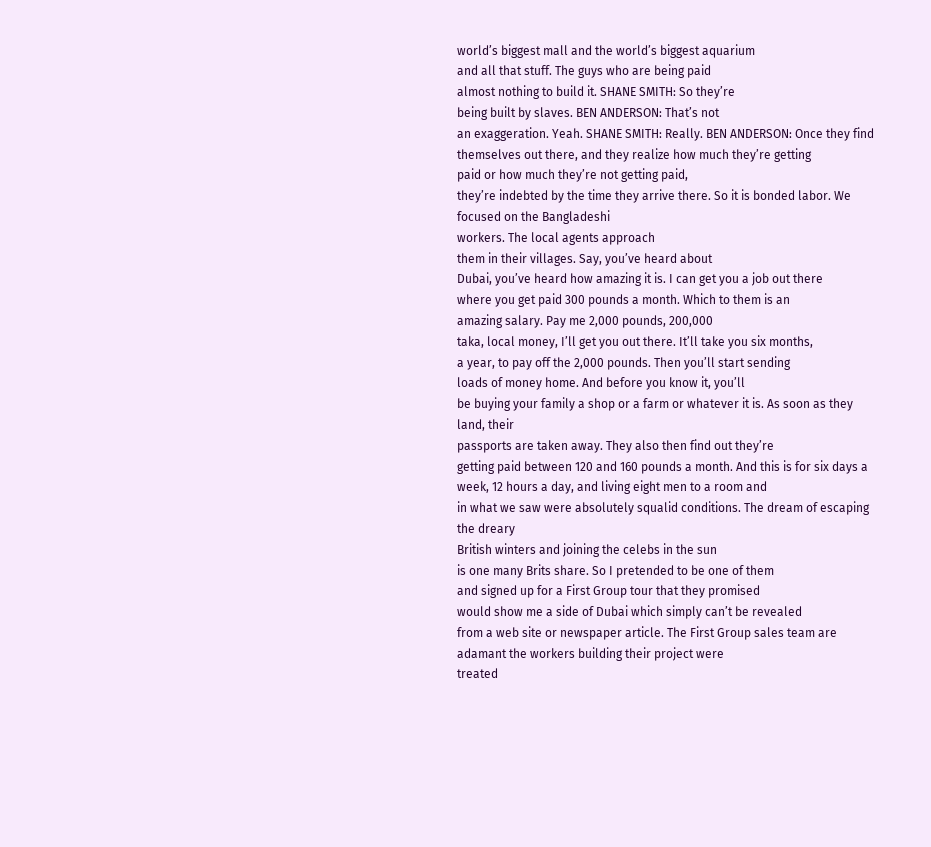world’s biggest mall and the world’s biggest aquarium
and all that stuff. The guys who are being paid
almost nothing to build it. SHANE SMITH: So they’re
being built by slaves. BEN ANDERSON: That’s not
an exaggeration. Yeah. SHANE SMITH: Really. BEN ANDERSON: Once they find
themselves out there, and they realize how much they’re getting
paid or how much they’re not getting paid,
they’re indebted by the time they arrive there. So it is bonded labor. We focused on the Bangladeshi
workers. The local agents approach
them in their villages. Say, you’ve heard about
Dubai, you’ve heard how amazing it is. I can get you a job out there
where you get paid 300 pounds a month. Which to them is an
amazing salary. Pay me 2,000 pounds, 200,000
taka, local money, I’ll get you out there. It’ll take you six months,
a year, to pay off the 2,000 pounds. Then you’ll start sending
loads of money home. And before you know it, you’ll
be buying your family a shop or a farm or whatever it is. As soon as they land, their
passports are taken away. They also then find out they’re
getting paid between 120 and 160 pounds a month. And this is for six days a
week, 12 hours a day, and living eight men to a room and
in what we saw were absolutely squalid conditions. The dream of escaping the dreary
British winters and joining the celebs in the sun
is one many Brits share. So I pretended to be one of them
and signed up for a First Group tour that they promised
would show me a side of Dubai which simply can’t be revealed
from a web site or newspaper article. The First Group sales team are
adamant the workers building their project were
treated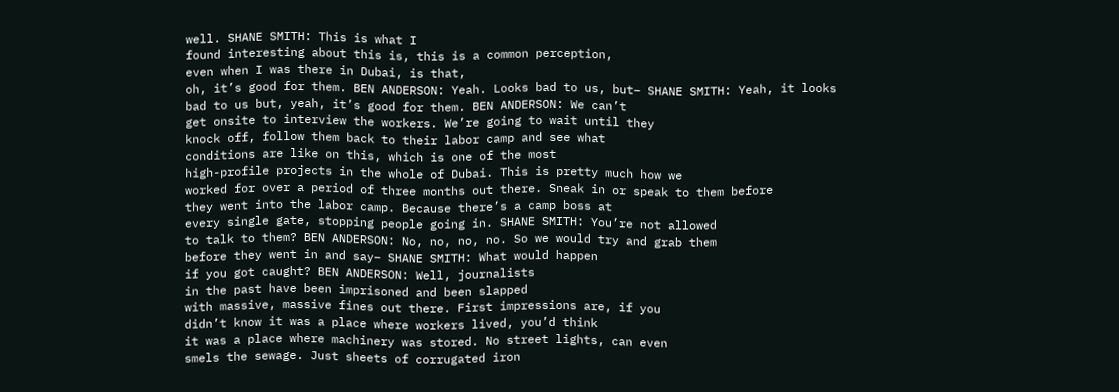well. SHANE SMITH: This is what I
found interesting about this is, this is a common perception,
even when I was there in Dubai, is that,
oh, it’s good for them. BEN ANDERSON: Yeah. Looks bad to us, but– SHANE SMITH: Yeah, it looks
bad to us but, yeah, it’s good for them. BEN ANDERSON: We can’t
get onsite to interview the workers. We’re going to wait until they
knock off, follow them back to their labor camp and see what
conditions are like on this, which is one of the most
high-profile projects in the whole of Dubai. This is pretty much how we
worked for over a period of three months out there. Sneak in or speak to them before
they went into the labor camp. Because there’s a camp boss at
every single gate, stopping people going in. SHANE SMITH: You’re not allowed
to talk to them? BEN ANDERSON: No, no, no, no. So we would try and grab them
before they went in and say– SHANE SMITH: What would happen
if you got caught? BEN ANDERSON: Well, journalists
in the past have been imprisoned and been slapped
with massive, massive fines out there. First impressions are, if you
didn’t know it was a place where workers lived, you’d think
it was a place where machinery was stored. No street lights, can even
smels the sewage. Just sheets of corrugated iron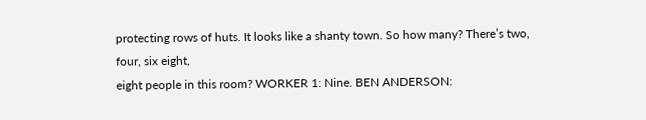protecting rows of huts. It looks like a shanty town. So how many? There’s two, four, six eight,
eight people in this room? WORKER 1: Nine. BEN ANDERSON: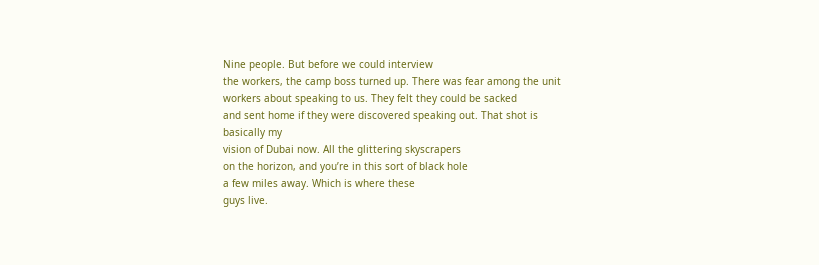Nine people. But before we could interview
the workers, the camp boss turned up. There was fear among the unit
workers about speaking to us. They felt they could be sacked
and sent home if they were discovered speaking out. That shot is basically my
vision of Dubai now. All the glittering skyscrapers
on the horizon, and you’re in this sort of black hole
a few miles away. Which is where these
guys live.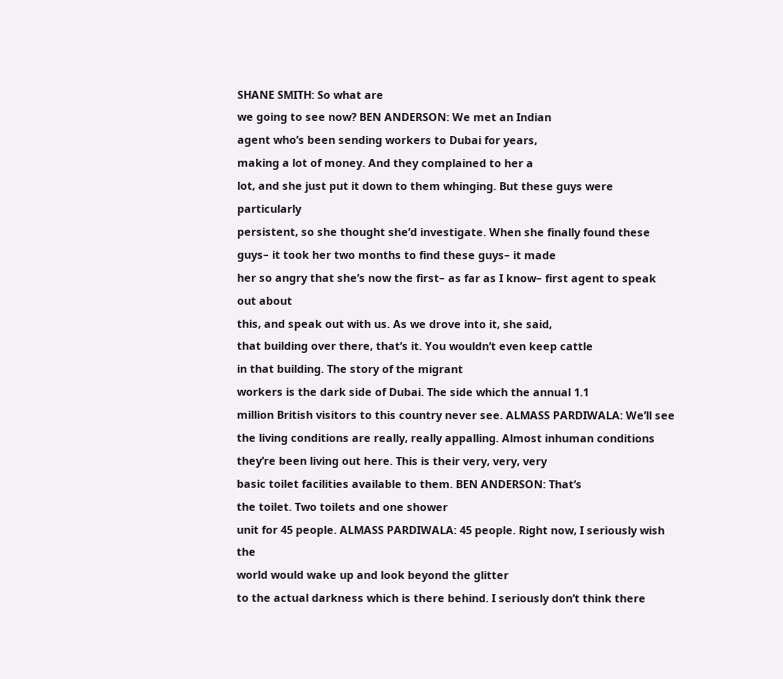SHANE SMITH: So what are
we going to see now? BEN ANDERSON: We met an Indian
agent who’s been sending workers to Dubai for years,
making a lot of money. And they complained to her a
lot, and she just put it down to them whinging. But these guys were particularly
persistent, so she thought she’d investigate. When she finally found these
guys– it took her two months to find these guys– it made
her so angry that she’s now the first– as far as I know– first agent to speak out about
this, and speak out with us. As we drove into it, she said,
that building over there, that’s it. You wouldn’t even keep cattle
in that building. The story of the migrant
workers is the dark side of Dubai. The side which the annual 1.1
million British visitors to this country never see. ALMASS PARDIWALA: We’ll see
the living conditions are really, really appalling. Almost inhuman conditions
they’re been living out here. This is their very, very, very
basic toilet facilities available to them. BEN ANDERSON: That’s
the toilet. Two toilets and one shower
unit for 45 people. ALMASS PARDIWALA: 45 people. Right now, I seriously wish the
world would wake up and look beyond the glitter
to the actual darkness which is there behind. I seriously don’t think there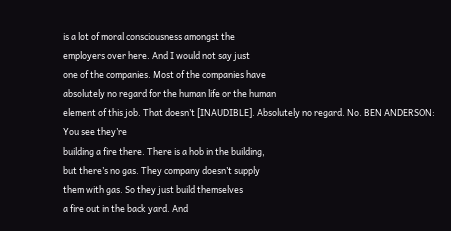is a lot of moral consciousness amongst the
employers over here. And I would not say just
one of the companies. Most of the companies have
absolutely no regard for the human life or the human
element of this job. That doesn’t [INAUDIBLE]. Absolutely no regard. No. BEN ANDERSON: You see they’re
building a fire there. There is a hob in the building,
but there’s no gas. They company doesn’t supply
them with gas. So they just build themselves
a fire out in the back yard. And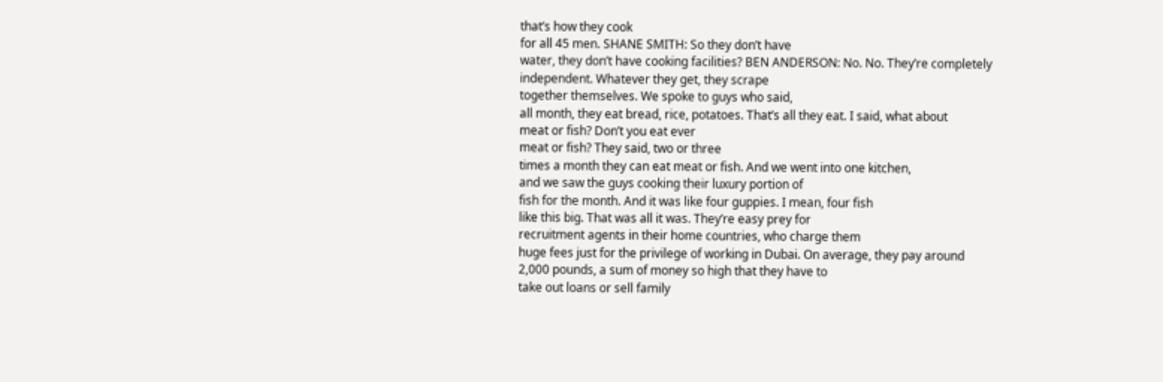that’s how they cook
for all 45 men. SHANE SMITH: So they don’t have
water, they don’t have cooking facilities? BEN ANDERSON: No. No. They’re completely
independent. Whatever they get, they scrape
together themselves. We spoke to guys who said,
all month, they eat bread, rice, potatoes. That’s all they eat. I said, what about
meat or fish? Don’t you eat ever
meat or fish? They said, two or three
times a month they can eat meat or fish. And we went into one kitchen,
and we saw the guys cooking their luxury portion of
fish for the month. And it was like four guppies. I mean, four fish
like this big. That was all it was. They’re easy prey for
recruitment agents in their home countries, who charge them
huge fees just for the privilege of working in Dubai. On average, they pay around
2,000 pounds, a sum of money so high that they have to
take out loans or sell family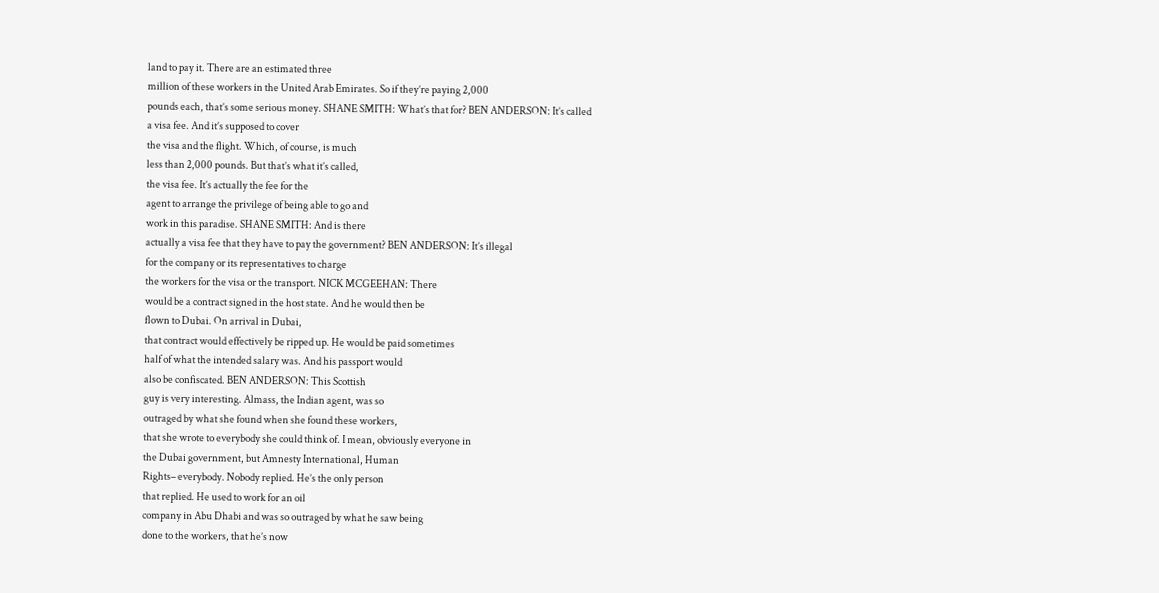land to pay it. There are an estimated three
million of these workers in the United Arab Emirates. So if they’re paying 2,000
pounds each, that’s some serious money. SHANE SMITH: What’s that for? BEN ANDERSON: It’s called
a visa fee. And it’s supposed to cover
the visa and the flight. Which, of course, is much
less than 2,000 pounds. But that’s what it’s called,
the visa fee. It’s actually the fee for the
agent to arrange the privilege of being able to go and
work in this paradise. SHANE SMITH: And is there
actually a visa fee that they have to pay the government? BEN ANDERSON: It’s illegal
for the company or its representatives to charge
the workers for the visa or the transport. NICK MCGEEHAN: There
would be a contract signed in the host state. And he would then be
flown to Dubai. On arrival in Dubai,
that contract would effectively be ripped up. He would be paid sometimes
half of what the intended salary was. And his passport would
also be confiscated. BEN ANDERSON: This Scottish
guy is very interesting. Almass, the Indian agent, was so
outraged by what she found when she found these workers,
that she wrote to everybody she could think of. I mean, obviously everyone in
the Dubai government, but Amnesty International, Human
Rights– everybody. Nobody replied. He’s the only person
that replied. He used to work for an oil
company in Abu Dhabi and was so outraged by what he saw being
done to the workers, that he’s now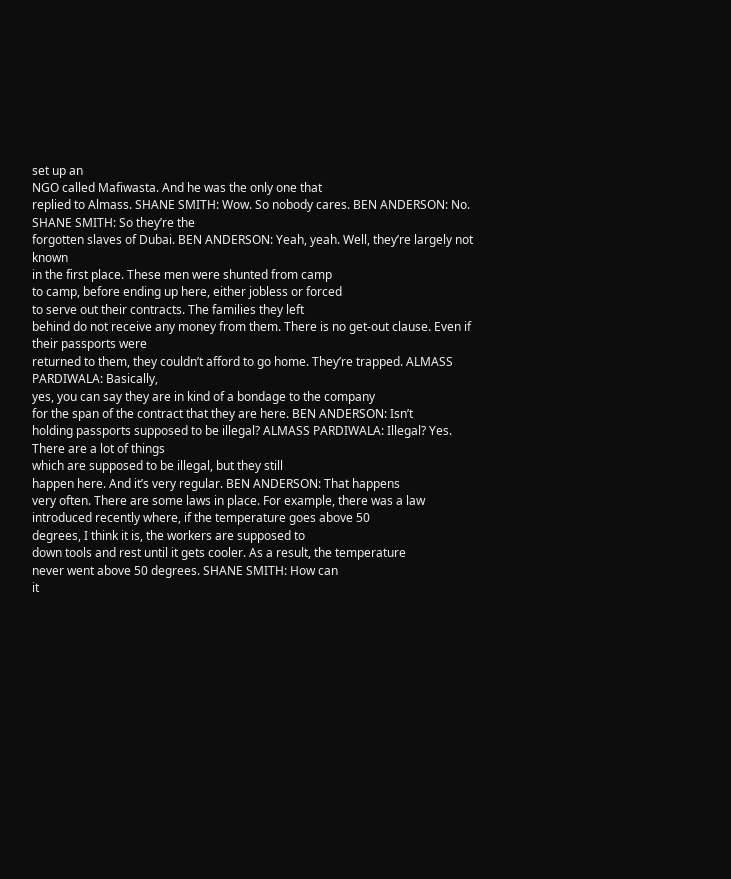set up an
NGO called Mafiwasta. And he was the only one that
replied to Almass. SHANE SMITH: Wow. So nobody cares. BEN ANDERSON: No. SHANE SMITH: So they’re the
forgotten slaves of Dubai. BEN ANDERSON: Yeah, yeah. Well, they’re largely not known
in the first place. These men were shunted from camp
to camp, before ending up here, either jobless or forced
to serve out their contracts. The families they left
behind do not receive any money from them. There is no get-out clause. Even if their passports were
returned to them, they couldn’t afford to go home. They’re trapped. ALMASS PARDIWALA: Basically,
yes, you can say they are in kind of a bondage to the company
for the span of the contract that they are here. BEN ANDERSON: Isn’t
holding passports supposed to be illegal? ALMASS PARDIWALA: Illegal? Yes. There are a lot of things
which are supposed to be illegal, but they still
happen here. And it’s very regular. BEN ANDERSON: That happens
very often. There are some laws in place. For example, there was a law
introduced recently where, if the temperature goes above 50
degrees, I think it is, the workers are supposed to
down tools and rest until it gets cooler. As a result, the temperature
never went above 50 degrees. SHANE SMITH: How can
it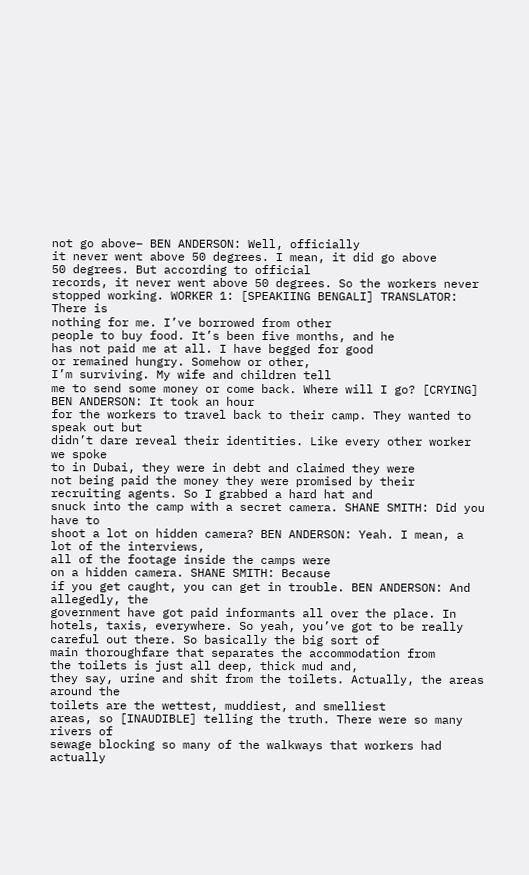not go above– BEN ANDERSON: Well, officially
it never went above 50 degrees. I mean, it did go above
50 degrees. But according to official
records, it never went above 50 degrees. So the workers never
stopped working. WORKER 1: [SPEAKIING BENGALI] TRANSLATOR: There is
nothing for me. I’ve borrowed from other
people to buy food. It’s been five months, and he
has not paid me at all. I have begged for good
or remained hungry. Somehow or other,
I’m surviving. My wife and children tell
me to send some money or come back. Where will I go? [CRYING] BEN ANDERSON: It took an hour
for the workers to travel back to their camp. They wanted to speak out but
didn’t dare reveal their identities. Like every other worker we spoke
to in Dubai, they were in debt and claimed they were
not being paid the money they were promised by their
recruiting agents. So I grabbed a hard hat and
snuck into the camp with a secret camera. SHANE SMITH: Did you have to
shoot a lot on hidden camera? BEN ANDERSON: Yeah. I mean, a lot of the interviews,
all of the footage inside the camps were
on a hidden camera. SHANE SMITH: Because
if you get caught, you can get in trouble. BEN ANDERSON: And allegedly, the
government have got paid informants all over the place. In hotels, taxis, everywhere. So yeah, you’ve got to be really
careful out there. So basically the big sort of
main thoroughfare that separates the accommodation from
the toilets is just all deep, thick mud and,
they say, urine and shit from the toilets. Actually, the areas around the
toilets are the wettest, muddiest, and smelliest
areas, so [INAUDIBLE] telling the truth. There were so many rivers of
sewage blocking so many of the walkways that workers had
actually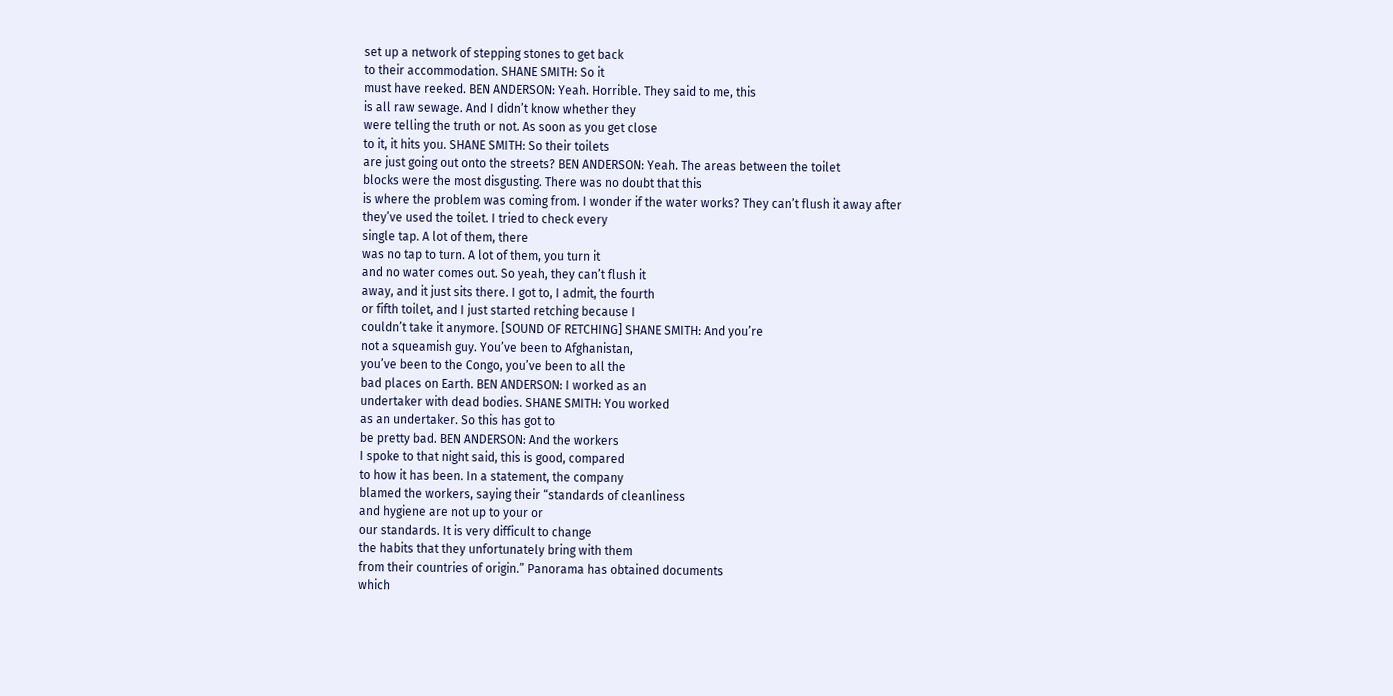set up a network of stepping stones to get back
to their accommodation. SHANE SMITH: So it
must have reeked. BEN ANDERSON: Yeah. Horrible. They said to me, this
is all raw sewage. And I didn’t know whether they
were telling the truth or not. As soon as you get close
to it, it hits you. SHANE SMITH: So their toilets
are just going out onto the streets? BEN ANDERSON: Yeah. The areas between the toilet
blocks were the most disgusting. There was no doubt that this
is where the problem was coming from. I wonder if the water works? They can’t flush it away after
they’ve used the toilet. I tried to check every
single tap. A lot of them, there
was no tap to turn. A lot of them, you turn it
and no water comes out. So yeah, they can’t flush it
away, and it just sits there. I got to, I admit, the fourth
or fifth toilet, and I just started retching because I
couldn’t take it anymore. [SOUND OF RETCHING] SHANE SMITH: And you’re
not a squeamish guy. You’ve been to Afghanistan,
you’ve been to the Congo, you’ve been to all the
bad places on Earth. BEN ANDERSON: I worked as an
undertaker with dead bodies. SHANE SMITH: You worked
as an undertaker. So this has got to
be pretty bad. BEN ANDERSON: And the workers
I spoke to that night said, this is good, compared
to how it has been. In a statement, the company
blamed the workers, saying their “standards of cleanliness
and hygiene are not up to your or
our standards. It is very difficult to change
the habits that they unfortunately bring with them
from their countries of origin.” Panorama has obtained documents
which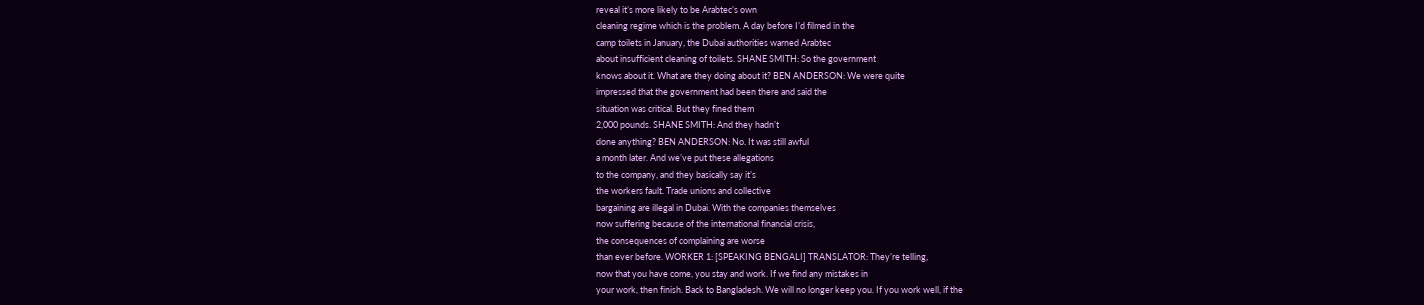reveal it’s more likely to be Arabtec’s own
cleaning regime which is the problem. A day before I’d filmed in the
camp toilets in January, the Dubai authorities warned Arabtec
about insufficient cleaning of toilets. SHANE SMITH: So the government
knows about it. What are they doing about it? BEN ANDERSON: We were quite
impressed that the government had been there and said the
situation was critical. But they fined them
2,000 pounds. SHANE SMITH: And they hadn’t
done anything? BEN ANDERSON: No. It was still awful
a month later. And we’ve put these allegations
to the company, and they basically say it’s
the workers fault. Trade unions and collective
bargaining are illegal in Dubai. With the companies themselves
now suffering because of the international financial crisis,
the consequences of complaining are worse
than ever before. WORKER 1: [SPEAKING BENGALI] TRANSLATOR: They’re telling,
now that you have come, you stay and work. If we find any mistakes in
your work, then finish. Back to Bangladesh. We will no longer keep you. If you work well, if the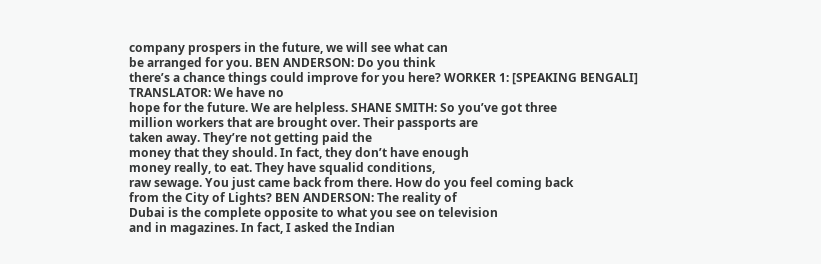company prospers in the future, we will see what can
be arranged for you. BEN ANDERSON: Do you think
there’s a chance things could improve for you here? WORKER 1: [SPEAKING BENGALI] TRANSLATOR: We have no
hope for the future. We are helpless. SHANE SMITH: So you’ve got three
million workers that are brought over. Their passports are
taken away. They’re not getting paid the
money that they should. In fact, they don’t have enough
money really, to eat. They have squalid conditions,
raw sewage. You just came back from there. How do you feel coming back
from the City of Lights? BEN ANDERSON: The reality of
Dubai is the complete opposite to what you see on television
and in magazines. In fact, I asked the Indian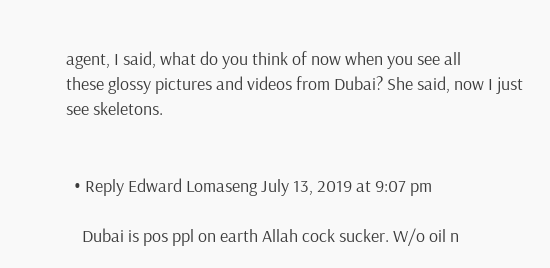agent, I said, what do you think of now when you see all
these glossy pictures and videos from Dubai? She said, now I just
see skeletons.


  • Reply Edward Lomaseng July 13, 2019 at 9:07 pm

    Dubai is pos ppl on earth Allah cock sucker. W/o oil n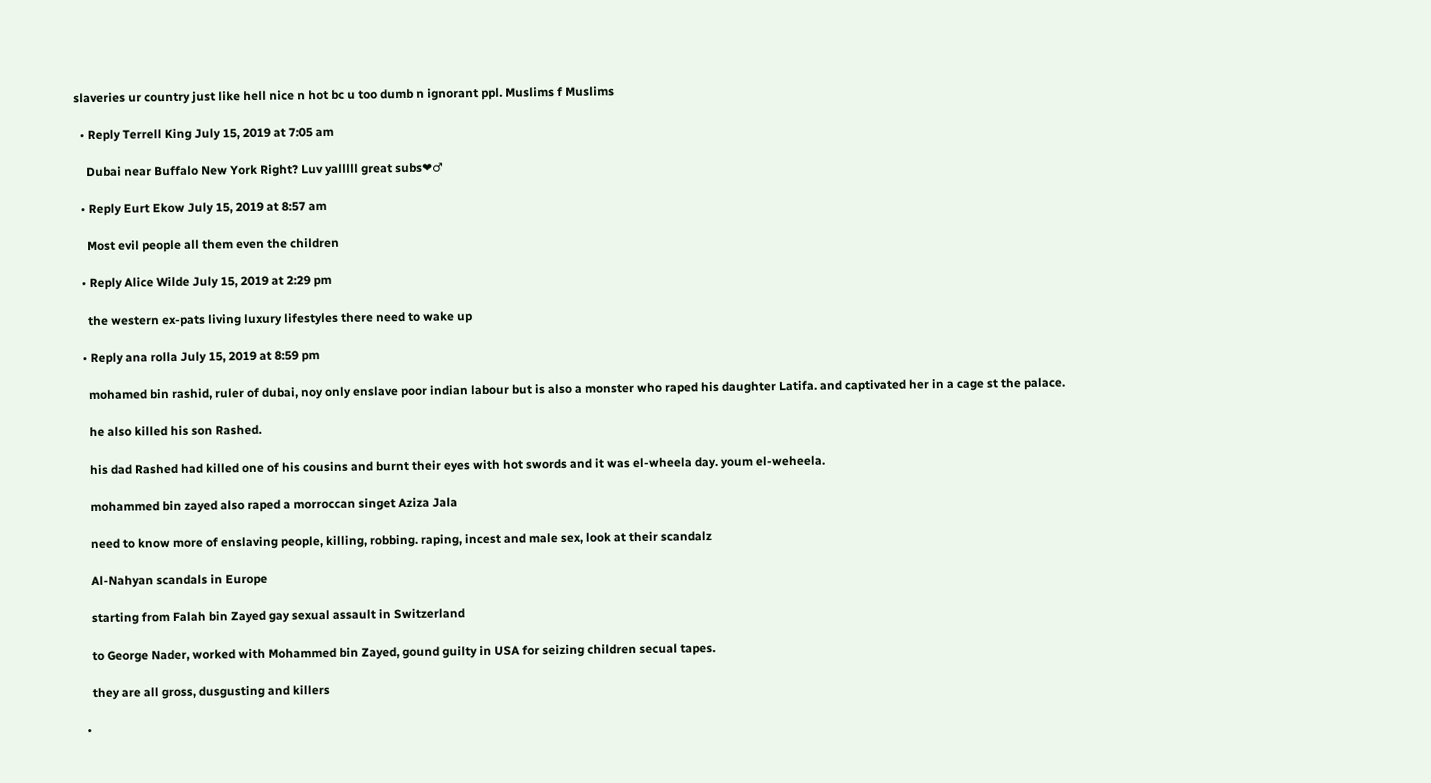slaveries ur country just like hell nice n hot bc u too dumb n ignorant ppl. Muslims f Muslims

  • Reply Terrell King July 15, 2019 at 7:05 am

    Dubai near Buffalo New York Right? Luv yalllll great subs❤♂

  • Reply Eurt Ekow July 15, 2019 at 8:57 am

    Most evil people all them even the children

  • Reply Alice Wilde July 15, 2019 at 2:29 pm

    the western ex-pats living luxury lifestyles there need to wake up

  • Reply ana rolla July 15, 2019 at 8:59 pm

    mohamed bin rashid, ruler of dubai, noy only enslave poor indian labour but is also a monster who raped his daughter Latifa. and captivated her in a cage st the palace.

    he also killed his son Rashed.

    his dad Rashed had killed one of his cousins and burnt their eyes with hot swords and it was el-wheela day. youm el-weheela.

    mohammed bin zayed also raped a morroccan singet Aziza Jala

    need to know more of enslaving people, killing, robbing. raping, incest and male sex, look at their scandalz

    Al-Nahyan scandals in Europe

    starting from Falah bin Zayed gay sexual assault in Switzerland

    to George Nader, worked with Mohammed bin Zayed, gound guilty in USA for seizing children secual tapes.

    they are all gross, dusgusting and killers

  •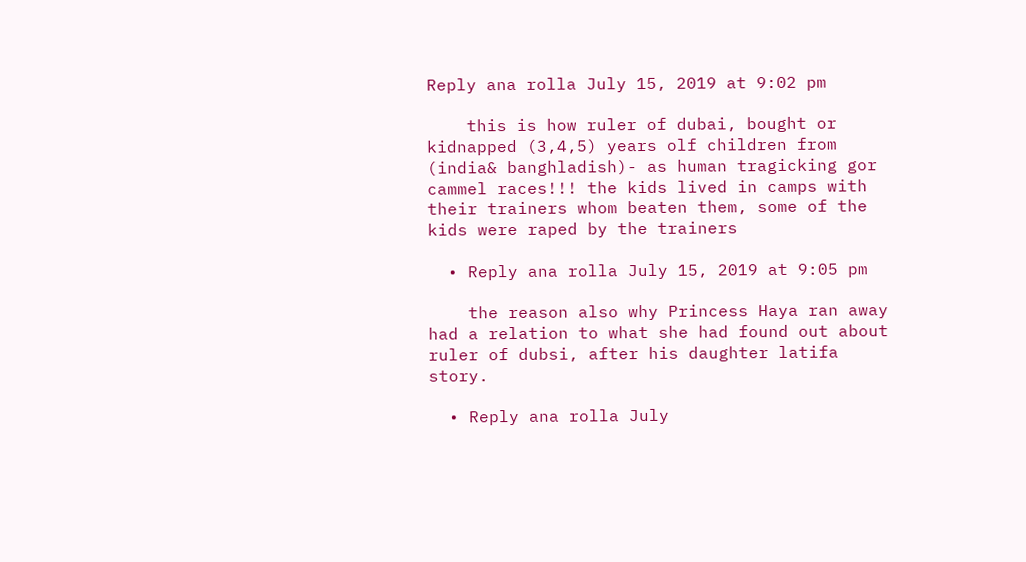Reply ana rolla July 15, 2019 at 9:02 pm

    this is how ruler of dubai, bought or kidnapped (3,4,5) years olf children from (india& banghladish)- as human tragicking gor cammel races!!! the kids lived in camps with their trainers whom beaten them, some of the kids were raped by the trainers

  • Reply ana rolla July 15, 2019 at 9:05 pm

    the reason also why Princess Haya ran away had a relation to what she had found out about ruler of dubsi, after his daughter latifa story.

  • Reply ana rolla July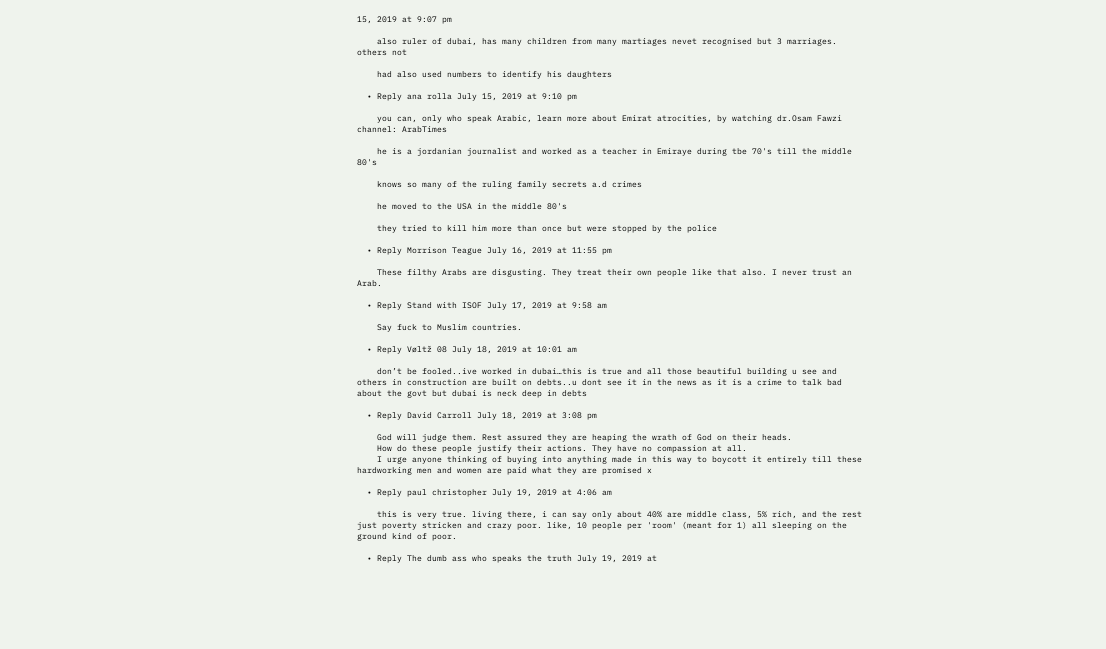15, 2019 at 9:07 pm

    also ruler of dubai, has many children from many martiages nevet recognised but 3 marriages. others not

    had also used numbers to identify his daughters

  • Reply ana rolla July 15, 2019 at 9:10 pm

    you can, only who speak Arabic, learn more about Emirat atrocities, by watching dr.Osam Fawzi channel: ArabTimes

    he is a jordanian journalist and worked as a teacher in Emiraye during tbe 70's till the middle 80's

    knows so many of the ruling family secrets a.d crimes

    he moved to the USA in the middle 80's

    they tried to kill him more than once but were stopped by the police

  • Reply Morrison Teague July 16, 2019 at 11:55 pm

    These filthy Arabs are disgusting. They treat their own people like that also. I never trust an Arab.

  • Reply Stand with ISOF July 17, 2019 at 9:58 am

    Say fuck to Muslim countries.

  • Reply Vøltž 08 July 18, 2019 at 10:01 am

    don’t be fooled..ive worked in dubai…this is true and all those beautiful building u see and others in construction are built on debts..u dont see it in the news as it is a crime to talk bad about the govt but dubai is neck deep in debts

  • Reply David Carroll July 18, 2019 at 3:08 pm

    God will judge them. Rest assured they are heaping the wrath of God on their heads.
    How do these people justify their actions. They have no compassion at all.
    I urge anyone thinking of buying into anything made in this way to boycott it entirely till these hardworking men and women are paid what they are promised x

  • Reply paul christopher July 19, 2019 at 4:06 am

    this is very true. living there, i can say only about 40% are middle class, 5% rich, and the rest just poverty stricken and crazy poor. like, 10 people per 'room' (meant for 1) all sleeping on the ground kind of poor.

  • Reply The dumb ass who speaks the truth July 19, 2019 at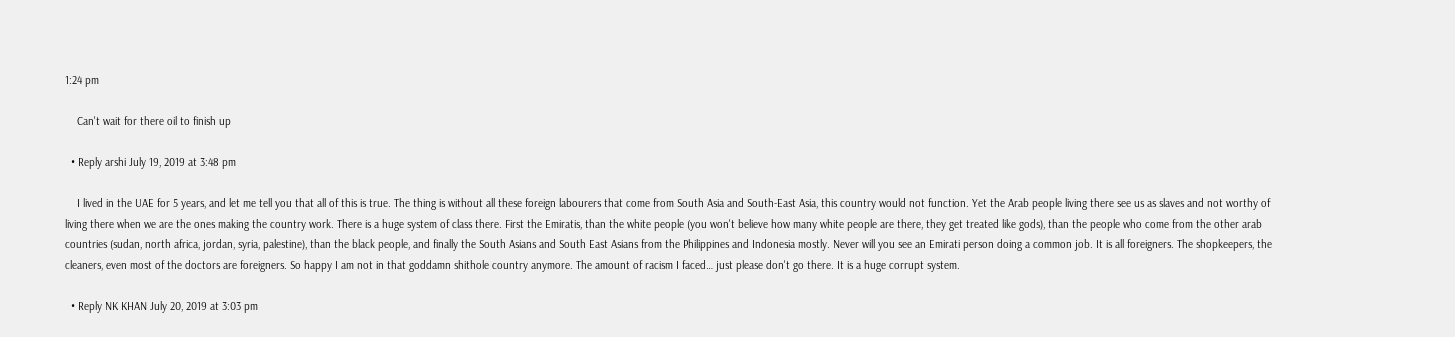1:24 pm

    Can't wait for there oil to finish up

  • Reply arshi July 19, 2019 at 3:48 pm

    I lived in the UAE for 5 years, and let me tell you that all of this is true. The thing is without all these foreign labourers that come from South Asia and South-East Asia, this country would not function. Yet the Arab people living there see us as slaves and not worthy of living there when we are the ones making the country work. There is a huge system of class there. First the Emiratis, than the white people (you won't believe how many white people are there, they get treated like gods), than the people who come from the other arab countries (sudan, north africa, jordan, syria, palestine), than the black people, and finally the South Asians and South East Asians from the Philippines and Indonesia mostly. Never will you see an Emirati person doing a common job. It is all foreigners. The shopkeepers, the cleaners, even most of the doctors are foreigners. So happy I am not in that goddamn shithole country anymore. The amount of racism I faced… just please don't go there. It is a huge corrupt system.

  • Reply NK KHAN July 20, 2019 at 3:03 pm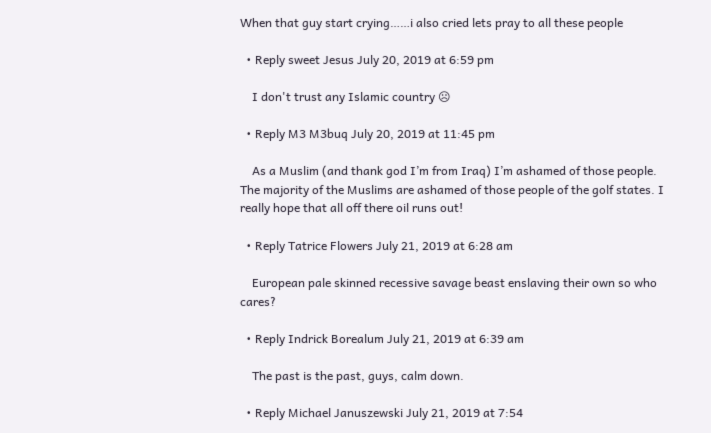When that guy start crying……i also cried lets pray to all these people

  • Reply sweet Jesus July 20, 2019 at 6:59 pm

    I don't trust any Islamic country ☹

  • Reply M3 M3buq July 20, 2019 at 11:45 pm

    As a Muslim (and thank god I’m from Iraq) I’m ashamed of those people. The majority of the Muslims are ashamed of those people of the golf states. I really hope that all off there oil runs out!

  • Reply Tatrice Flowers July 21, 2019 at 6:28 am

    European pale skinned recessive savage beast enslaving their own so who cares?

  • Reply Indrick Borealum July 21, 2019 at 6:39 am

    The past is the past, guys, calm down.

  • Reply Michael Januszewski July 21, 2019 at 7:54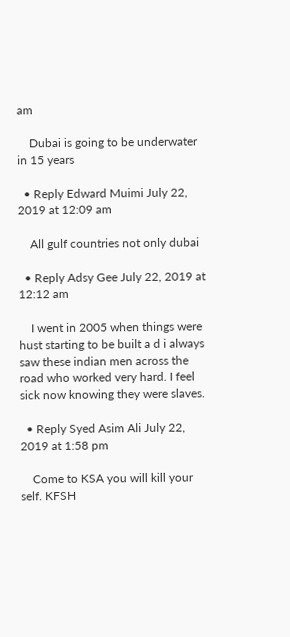am

    Dubai is going to be underwater in 15 years

  • Reply Edward Muimi July 22, 2019 at 12:09 am

    All gulf countries not only dubai

  • Reply Adsy Gee July 22, 2019 at 12:12 am

    I went in 2005 when things were hust starting to be built a d i always saw these indian men across the road who worked very hard. I feel sick now knowing they were slaves.

  • Reply Syed Asim Ali July 22, 2019 at 1:58 pm

    Come to KSA you will kill your self. KFSH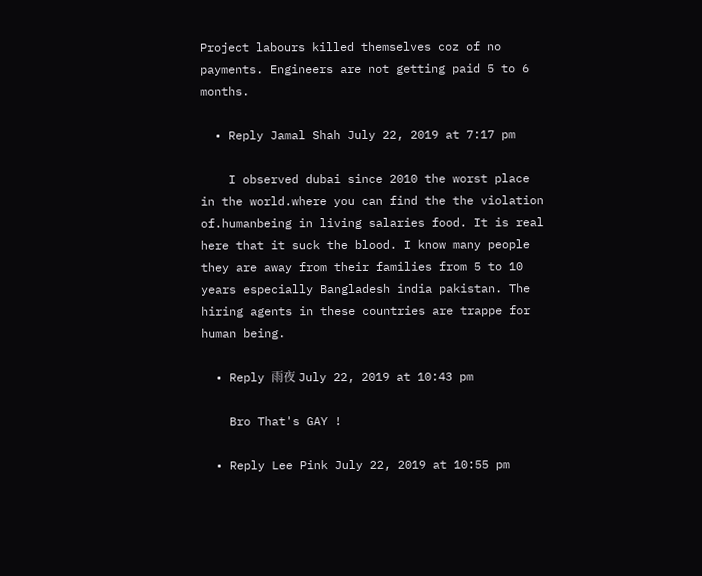Project labours killed themselves coz of no payments. Engineers are not getting paid 5 to 6 months.

  • Reply Jamal Shah July 22, 2019 at 7:17 pm

    I observed dubai since 2010 the worst place in the world.where you can find the the violation of.humanbeing in living salaries food. It is real here that it suck the blood. I know many people they are away from their families from 5 to 10 years especially Bangladesh india pakistan. The hiring agents in these countries are trappe for human being.

  • Reply 雨夜 July 22, 2019 at 10:43 pm

    Bro That's GAY !

  • Reply Lee Pink July 22, 2019 at 10:55 pm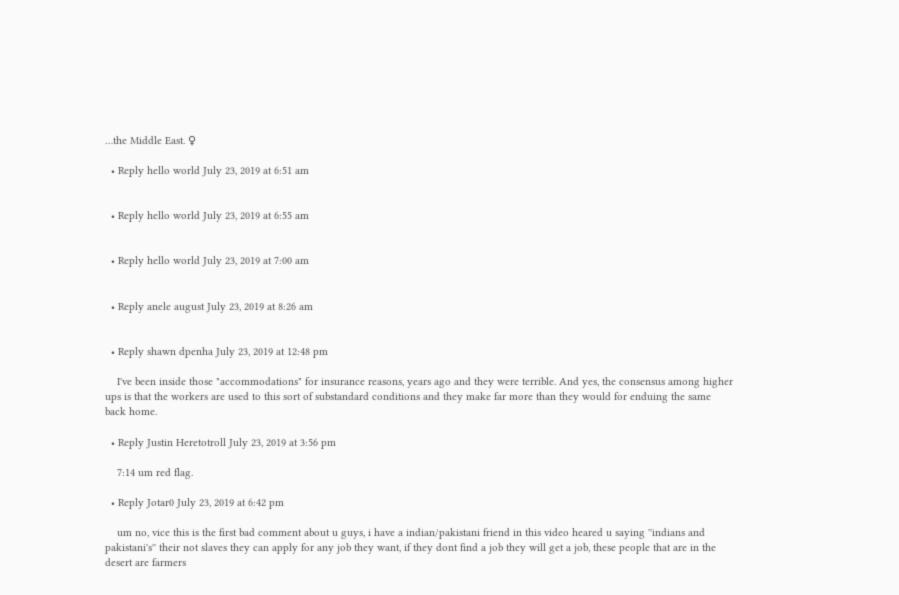…the Middle East. ♀

  • Reply hello world July 23, 2019 at 6:51 am


  • Reply hello world July 23, 2019 at 6:55 am


  • Reply hello world July 23, 2019 at 7:00 am


  • Reply anele august July 23, 2019 at 8:26 am


  • Reply shawn dpenha July 23, 2019 at 12:48 pm

    I've been inside those "accommodations" for insurance reasons, years ago and they were terrible. And yes, the consensus among higher ups is that the workers are used to this sort of substandard conditions and they make far more than they would for enduing the same back home.

  • Reply Justin Heretotroll July 23, 2019 at 3:56 pm

    7:14 um red flag.

  • Reply Jotar0 July 23, 2019 at 6:42 pm

    um no, vice this is the first bad comment about u guys, i have a indian/pakistani friend in this video heared u saying ''indians and pakistani's'' their not slaves they can apply for any job they want, if they dont find a job they will get a job, these people that are in the desert are farmers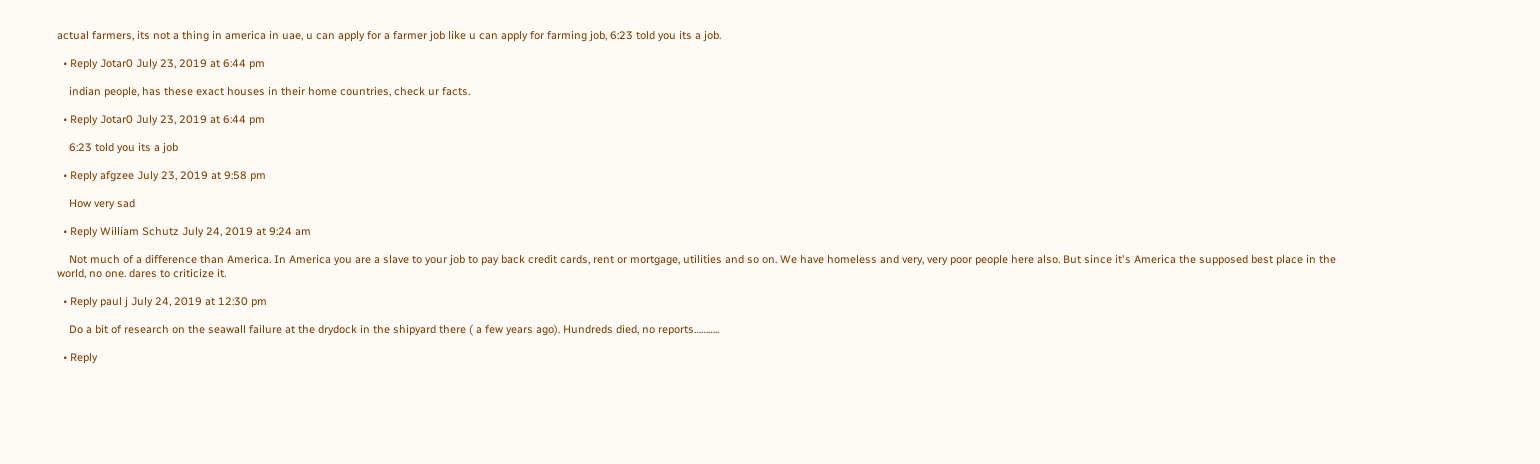actual farmers, its not a thing in america in uae, u can apply for a farmer job like u can apply for farming job, 6:23 told you its a job.

  • Reply Jotar0 July 23, 2019 at 6:44 pm

    indian people, has these exact houses in their home countries, check ur facts.

  • Reply Jotar0 July 23, 2019 at 6:44 pm

    6:23 told you its a job

  • Reply afgzee July 23, 2019 at 9:58 pm

    How very sad

  • Reply William Schutz July 24, 2019 at 9:24 am

    Not much of a difference than America. In America you are a slave to your job to pay back credit cards, rent or mortgage, utilities and so on. We have homeless and very, very poor people here also. But since it's America the supposed best place in the world, no one. dares to criticize it.

  • Reply paul j July 24, 2019 at 12:30 pm

    Do a bit of research on the seawall failure at the drydock in the shipyard there ( a few years ago). Hundreds died, no reports………..

  • Reply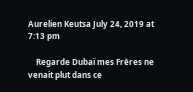Aurelien Keutsa July 24, 2019 at 7:13 pm

    Regarde Dubaï mes Frères ne venait plut dans ce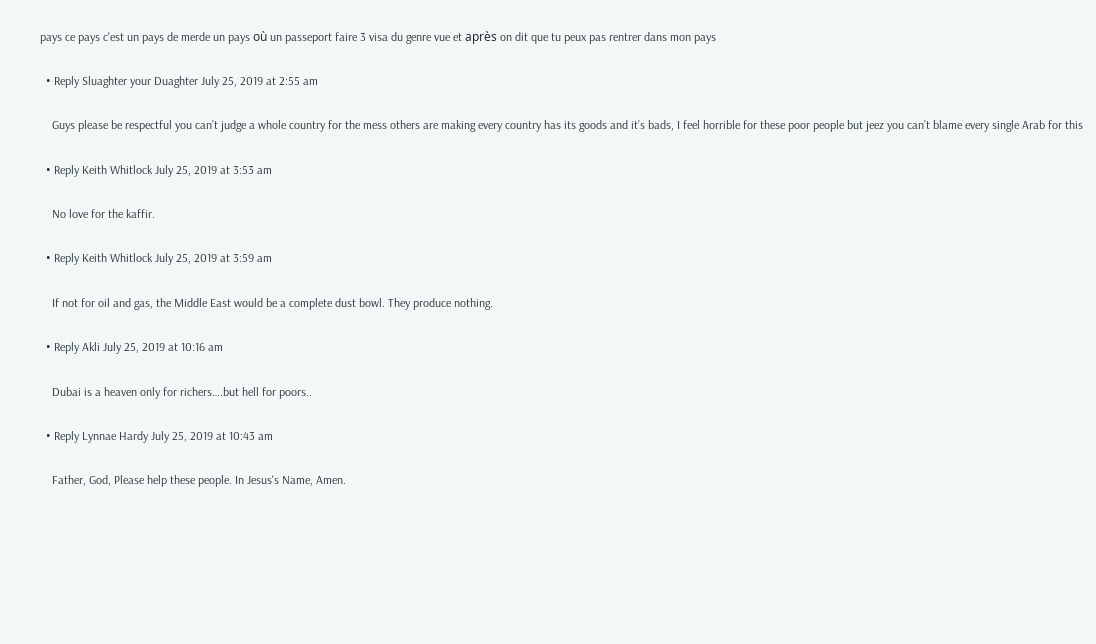pays ce pays c'est un pays de merde un pays où un passeport faire 3 visa du genre vue et après on dit que tu peux pas rentrer dans mon pays

  • Reply Sluaghter your Duaghter July 25, 2019 at 2:55 am

    Guys please be respectful you can’t judge a whole country for the mess others are making every country has its goods and it’s bads, I feel horrible for these poor people but jeez you can’t blame every single Arab for this

  • Reply Keith Whitlock July 25, 2019 at 3:53 am

    No love for the kaffir.

  • Reply Keith Whitlock July 25, 2019 at 3:59 am

    If not for oil and gas, the Middle East would be a complete dust bowl. They produce nothing.

  • Reply Akli July 25, 2019 at 10:16 am

    Dubai is a heaven only for richers….but hell for poors..

  • Reply Lynnae Hardy July 25, 2019 at 10:43 am

    Father, God, Please help these people. In Jesus's Name, Amen.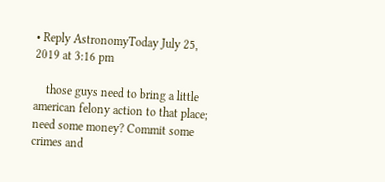• Reply AstronomyToday July 25, 2019 at 3:16 pm

    those guys need to bring a little american felony action to that place; need some money? Commit some crimes and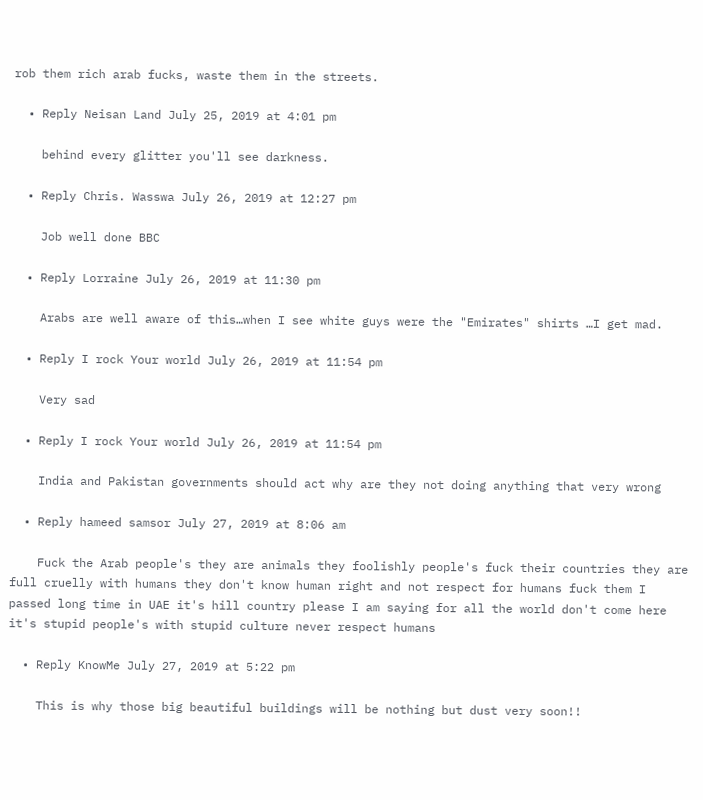rob them rich arab fucks, waste them in the streets.

  • Reply Neisan Land July 25, 2019 at 4:01 pm

    behind every glitter you'll see darkness.

  • Reply Chris. Wasswa July 26, 2019 at 12:27 pm

    Job well done BBC

  • Reply Lorraine July 26, 2019 at 11:30 pm

    Arabs are well aware of this…when I see white guys were the "Emirates" shirts …I get mad.

  • Reply I rock Your world July 26, 2019 at 11:54 pm

    Very sad

  • Reply I rock Your world July 26, 2019 at 11:54 pm

    India and Pakistan governments should act why are they not doing anything that very wrong

  • Reply hameed samsor July 27, 2019 at 8:06 am

    Fuck the Arab people's they are animals they foolishly people's fuck their countries they are full cruelly with humans they don't know human right and not respect for humans fuck them I passed long time in UAE it's hill country please I am saying for all the world don't come here it's stupid people's with stupid culture never respect humans

  • Reply KnowMe July 27, 2019 at 5:22 pm

    This is why those big beautiful buildings will be nothing but dust very soon!!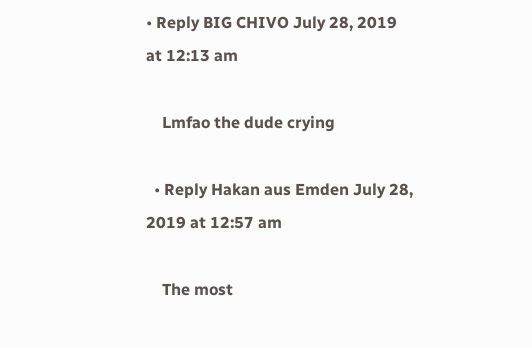• Reply BIG CHIVO July 28, 2019 at 12:13 am

    Lmfao the dude crying

  • Reply Hakan aus Emden July 28, 2019 at 12:57 am

    The most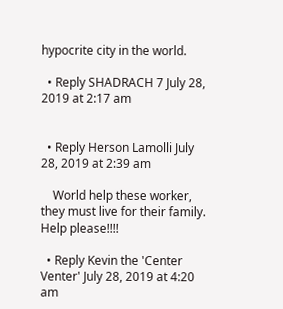hypocrite city in the world.

  • Reply SHADRACH 7 July 28, 2019 at 2:17 am


  • Reply Herson Lamolli July 28, 2019 at 2:39 am

    World help these worker, they must live for their family. Help please!!!!

  • Reply Kevin the 'Center Venter' July 28, 2019 at 4:20 am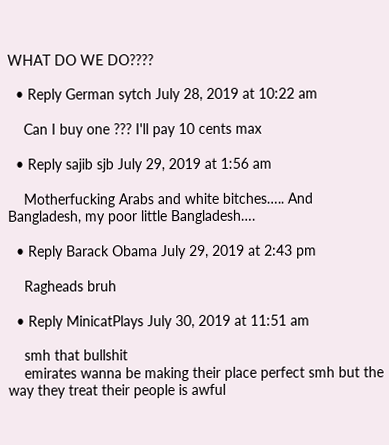WHAT DO WE DO????

  • Reply German sytch July 28, 2019 at 10:22 am

    Can I buy one ??? I'll pay 10 cents max

  • Reply sajib sjb July 29, 2019 at 1:56 am

    Motherfucking Arabs and white bitches….. And Bangladesh, my poor little Bangladesh….

  • Reply Barack Obama July 29, 2019 at 2:43 pm

    Ragheads bruh

  • Reply MinicatPlays July 30, 2019 at 11:51 am

    smh that bullshit
    emirates wanna be making their place perfect smh but the way they treat their people is awful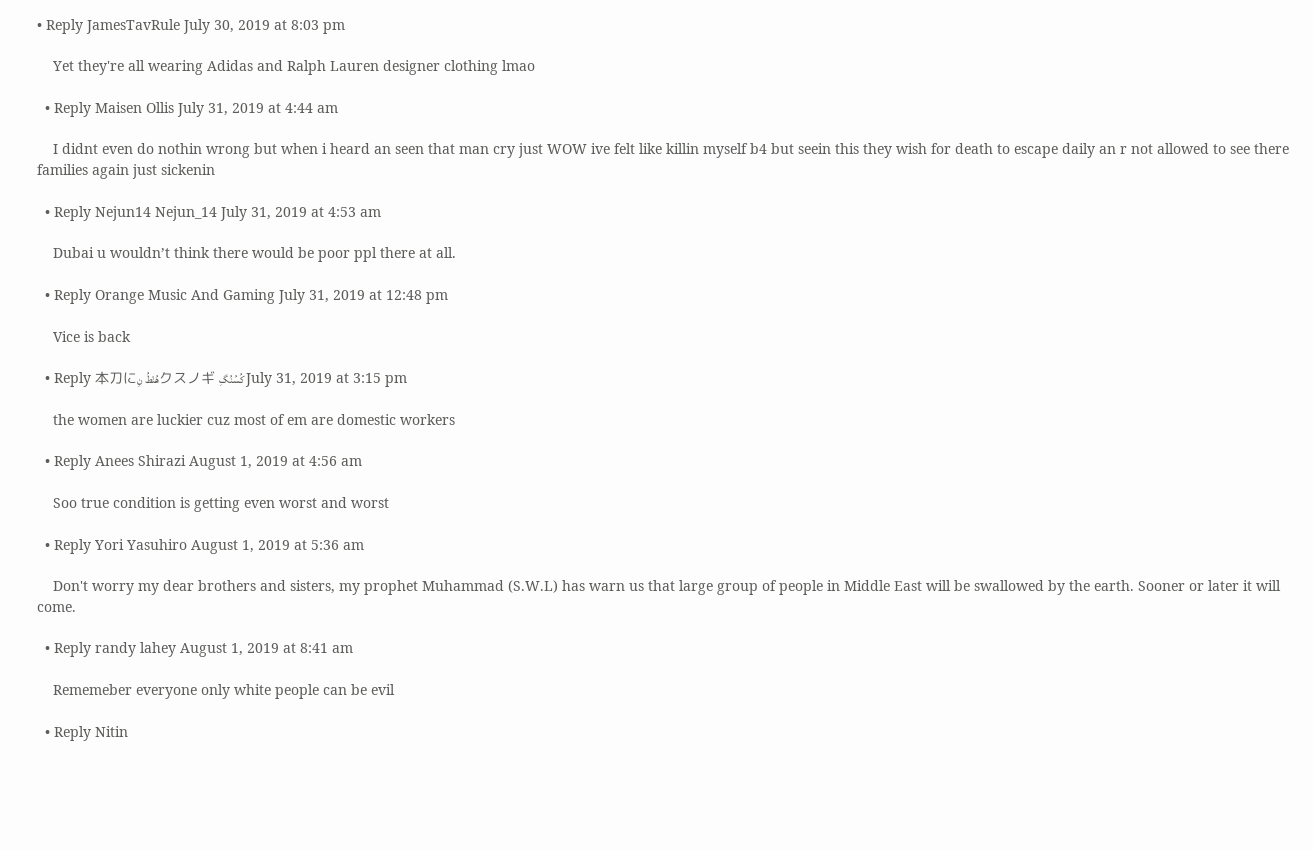• Reply JamesTavRule July 30, 2019 at 8:03 pm

    Yet they're all wearing Adidas and Ralph Lauren designer clothing lmao

  • Reply Maisen Ollis July 31, 2019 at 4:44 am

    I didnt even do nothin wrong but when i heard an seen that man cry just WOW ive felt like killin myself b4 but seein this they wish for death to escape daily an r not allowed to see there families again just sickenin

  • Reply Nejun14 Nejun_14 July 31, 2019 at 4:53 am

    Dubai u wouldn’t think there would be poor ppl there at all.

  • Reply Orange Music And Gaming July 31, 2019 at 12:48 pm

    Vice is back

  • Reply 本刀にهُنْطُ نِクスノギ کُسُنُگِ July 31, 2019 at 3:15 pm

    the women are luckier cuz most of em are domestic workers

  • Reply Anees Shirazi August 1, 2019 at 4:56 am

    Soo true condition is getting even worst and worst

  • Reply Yori Yasuhiro August 1, 2019 at 5:36 am

    Don't worry my dear brothers and sisters, my prophet Muhammad (S.W.L) has warn us that large group of people in Middle East will be swallowed by the earth. Sooner or later it will come.

  • Reply randy lahey August 1, 2019 at 8:41 am

    Rememeber everyone only white people can be evil

  • Reply Nitin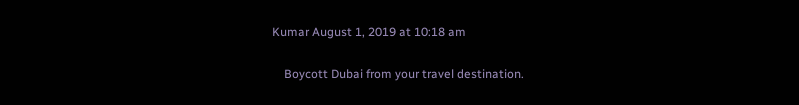Kumar August 1, 2019 at 10:18 am

    Boycott Dubai from your travel destination.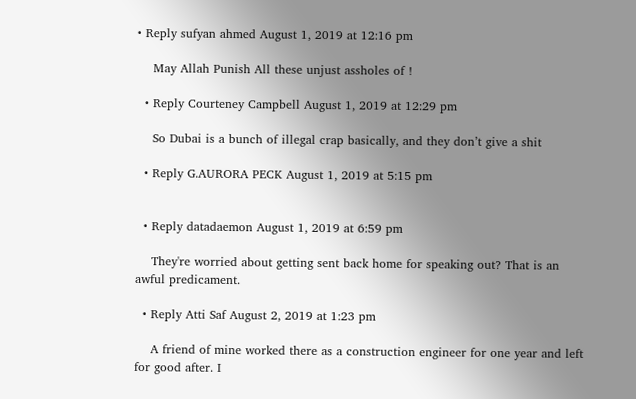• Reply sufyan ahmed August 1, 2019 at 12:16 pm

    May Allah Punish All these unjust assholes of !

  • Reply Courteney Campbell August 1, 2019 at 12:29 pm

    So Dubai is a bunch of illegal crap basically, and they don’t give a shit

  • Reply G.AURORA PECK August 1, 2019 at 5:15 pm


  • Reply datadaemon August 1, 2019 at 6:59 pm

    They're worried about getting sent back home for speaking out? That is an awful predicament.

  • Reply Atti Saf August 2, 2019 at 1:23 pm

    A friend of mine worked there as a construction engineer for one year and left for good after. I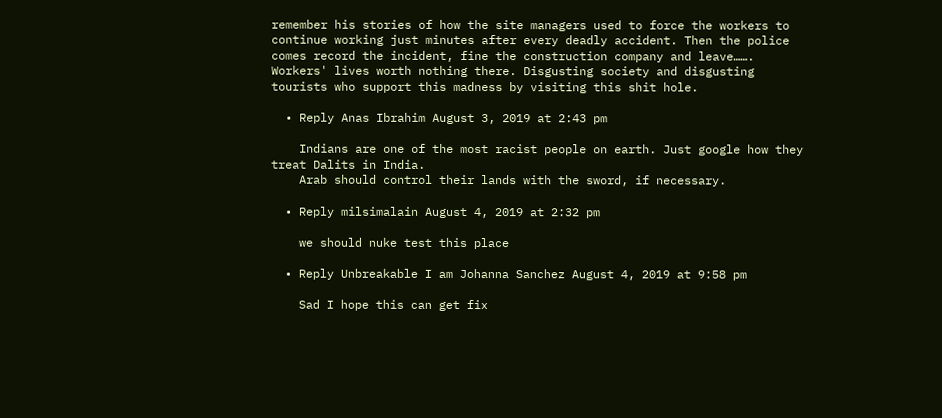remember his stories of how the site managers used to force the workers to continue working just minutes after every deadly accident. Then the police comes record the incident, fine the construction company and leave……. Workers' lives worth nothing there. Disgusting society and disgusting tourists who support this madness by visiting this shit hole.

  • Reply Anas Ibrahim August 3, 2019 at 2:43 pm

    Indians are one of the most racist people on earth. Just google how they treat Dalits in India.
    Arab should control their lands with the sword, if necessary.

  • Reply milsimalain August 4, 2019 at 2:32 pm

    we should nuke test this place

  • Reply Unbreakable I am Johanna Sanchez August 4, 2019 at 9:58 pm

    Sad I hope this can get fix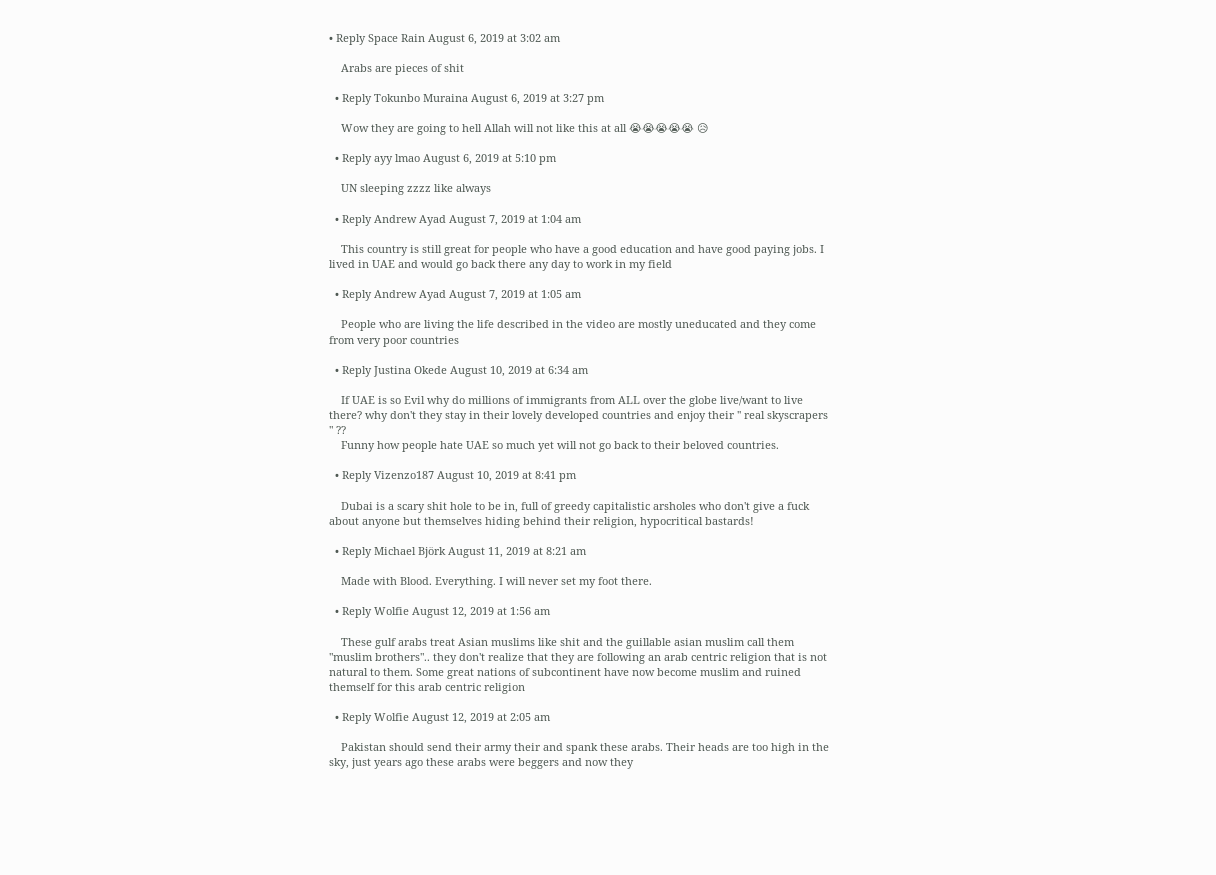• Reply Space Rain August 6, 2019 at 3:02 am

    Arabs are pieces of shit

  • Reply Tokunbo Muraina August 6, 2019 at 3:27 pm

    Wow they are going to hell Allah will not like this at all 😭😭😭😭😭 😥

  • Reply ayy lmao August 6, 2019 at 5:10 pm

    UN sleeping zzzz like always

  • Reply Andrew Ayad August 7, 2019 at 1:04 am

    This country is still great for people who have a good education and have good paying jobs. I lived in UAE and would go back there any day to work in my field

  • Reply Andrew Ayad August 7, 2019 at 1:05 am

    People who are living the life described in the video are mostly uneducated and they come from very poor countries

  • Reply Justina Okede August 10, 2019 at 6:34 am

    If UAE is so Evil why do millions of immigrants from ALL over the globe live/want to live there? why don't they stay in their lovely developed countries and enjoy their '' real skyscrapers " ??
    Funny how people hate UAE so much yet will not go back to their beloved countries.

  • Reply Vizenzo187 August 10, 2019 at 8:41 pm

    Dubai is a scary shit hole to be in, full of greedy capitalistic arsholes who don't give a fuck about anyone but themselves hiding behind their religion, hypocritical bastards!

  • Reply Michael Björk August 11, 2019 at 8:21 am

    Made with Blood. Everything. I will never set my foot there.

  • Reply Wolfie August 12, 2019 at 1:56 am

    These gulf arabs treat Asian muslims like shit and the guillable asian muslim call them "muslim brothers".. they don't realize that they are following an arab centric religion that is not natural to them. Some great nations of subcontinent have now become muslim and ruined themself for this arab centric religion

  • Reply Wolfie August 12, 2019 at 2:05 am

    Pakistan should send their army their and spank these arabs. Their heads are too high in the sky, just years ago these arabs were beggers and now they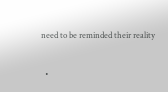need to be reminded their reality

  •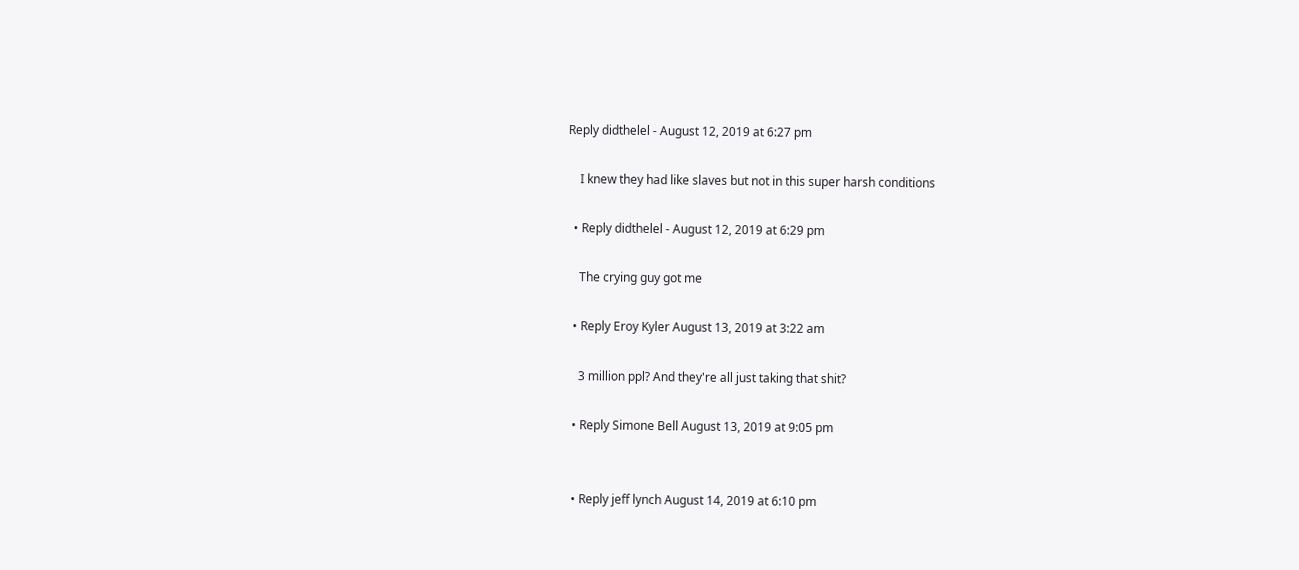Reply didthelel - August 12, 2019 at 6:27 pm

    I knew they had like slaves but not in this super harsh conditions

  • Reply didthelel - August 12, 2019 at 6:29 pm

    The crying guy got me

  • Reply Eroy Kyler August 13, 2019 at 3:22 am

    3 million ppl? And they're all just taking that shit?

  • Reply Simone Bell August 13, 2019 at 9:05 pm


  • Reply jeff lynch August 14, 2019 at 6:10 pm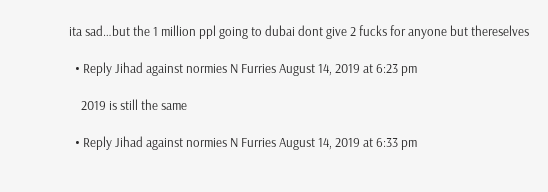ita sad…but the 1 million ppl going to dubai dont give 2 fucks for anyone but thereselves

  • Reply Jihad against normies N Furries August 14, 2019 at 6:23 pm

    2019 is still the same

  • Reply Jihad against normies N Furries August 14, 2019 at 6:33 pm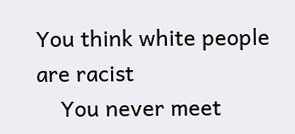You think white people are racist
    You never meet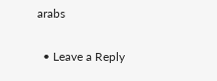arabs

  • Leave a Reply